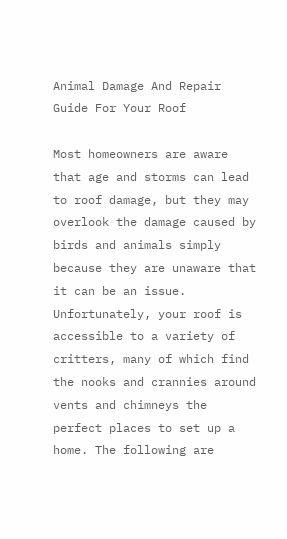Animal Damage And Repair Guide For Your Roof

Most homeowners are aware that age and storms can lead to roof damage, but they may overlook the damage caused by birds and animals simply because they are unaware that it can be an issue. Unfortunately, your roof is accessible to a variety of critters, many of which find the nooks and crannies around vents and chimneys the perfect places to set up a home. The following are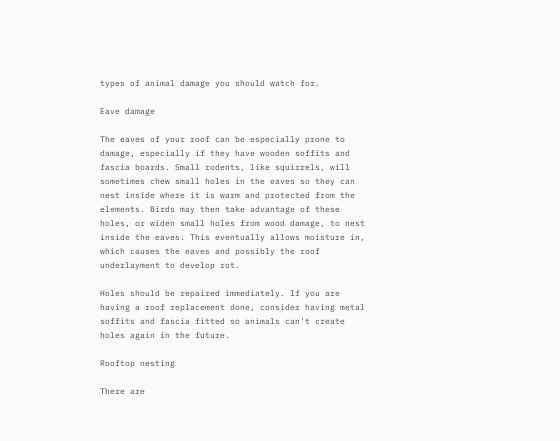types of animal damage you should watch for.

Eave damage

The eaves of your roof can be especially prone to damage, especially if they have wooden soffits and fascia boards. Small rodents, like squirrels, will sometimes chew small holes in the eaves so they can nest inside where it is warm and protected from the elements. Birds may then take advantage of these holes, or widen small holes from wood damage, to nest inside the eaves. This eventually allows moisture in, which causes the eaves and possibly the roof underlayment to develop rot.

Holes should be repaired immediately. If you are having a roof replacement done, consider having metal soffits and fascia fitted so animals can't create holes again in the future.

Rooftop nesting

There are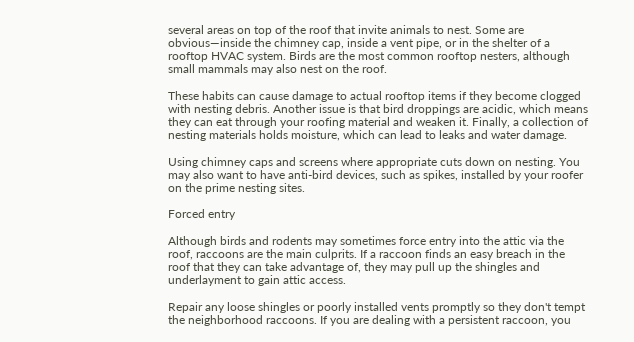several areas on top of the roof that invite animals to nest. Some are obvious—inside the chimney cap, inside a vent pipe, or in the shelter of a rooftop HVAC system. Birds are the most common rooftop nesters, although small mammals may also nest on the roof.

These habits can cause damage to actual rooftop items if they become clogged with nesting debris. Another issue is that bird droppings are acidic, which means they can eat through your roofing material and weaken it. Finally, a collection of nesting materials holds moisture, which can lead to leaks and water damage.

Using chimney caps and screens where appropriate cuts down on nesting. You may also want to have anti-bird devices, such as spikes, installed by your roofer on the prime nesting sites.

Forced entry

Although birds and rodents may sometimes force entry into the attic via the roof, raccoons are the main culprits. If a raccoon finds an easy breach in the roof that they can take advantage of, they may pull up the shingles and underlayment to gain attic access.

Repair any loose shingles or poorly installed vents promptly so they don't tempt the neighborhood raccoons. If you are dealing with a persistent raccoon, you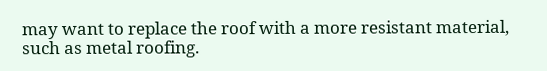may want to replace the roof with a more resistant material, such as metal roofing.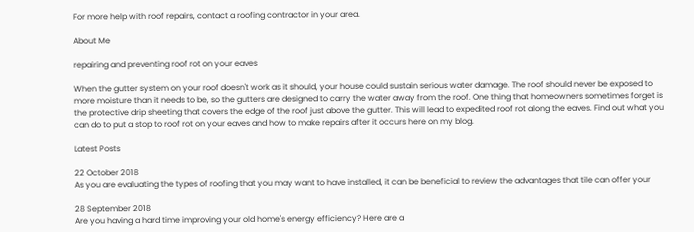For more help with roof repairs, contact a roofing contractor in your area.

About Me

repairing and preventing roof rot on your eaves

When the gutter system on your roof doesn't work as it should, your house could sustain serious water damage. The roof should never be exposed to more moisture than it needs to be, so the gutters are designed to carry the water away from the roof. One thing that homeowners sometimes forget is the protective drip sheeting that covers the edge of the roof just above the gutter. This will lead to expedited roof rot along the eaves. Find out what you can do to put a stop to roof rot on your eaves and how to make repairs after it occurs here on my blog.

Latest Posts

22 October 2018
As you are evaluating the types of roofing that you may want to have installed, it can be beneficial to review the advantages that tile can offer your

28 September 2018
Are you having a hard time improving your old home's energy efficiency? Here are a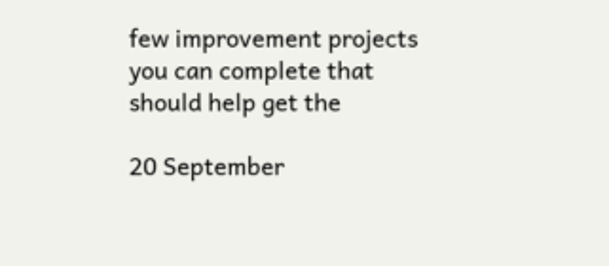few improvement projects you can complete that should help get the

20 September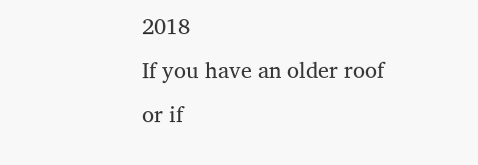2018
If you have an older roof or if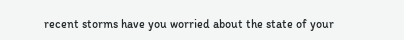recent storms have you worried about the state of your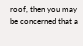roof, then you may be concerned that a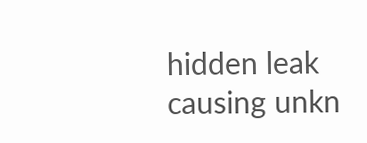hidden leak causing unkn